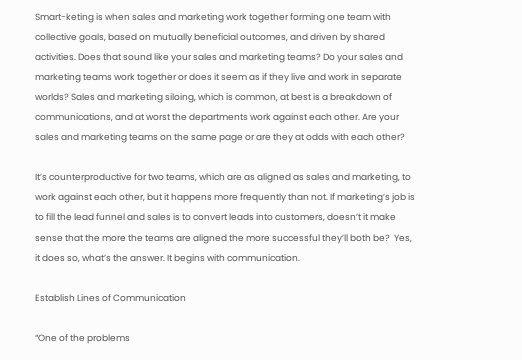Smart-keting is when sales and marketing work together forming one team with collective goals, based on mutually beneficial outcomes, and driven by shared activities. Does that sound like your sales and marketing teams? Do your sales and marketing teams work together or does it seem as if they live and work in separate worlds? Sales and marketing siloing, which is common, at best is a breakdown of communications, and at worst the departments work against each other. Are your sales and marketing teams on the same page or are they at odds with each other?

It’s counterproductive for two teams, which are as aligned as sales and marketing, to work against each other, but it happens more frequently than not. If marketing’s job is to fill the lead funnel and sales is to convert leads into customers, doesn’t it make sense that the more the teams are aligned the more successful they’ll both be?  Yes, it does so, what’s the answer. It begins with communication.

Establish Lines of Communication

“One of the problems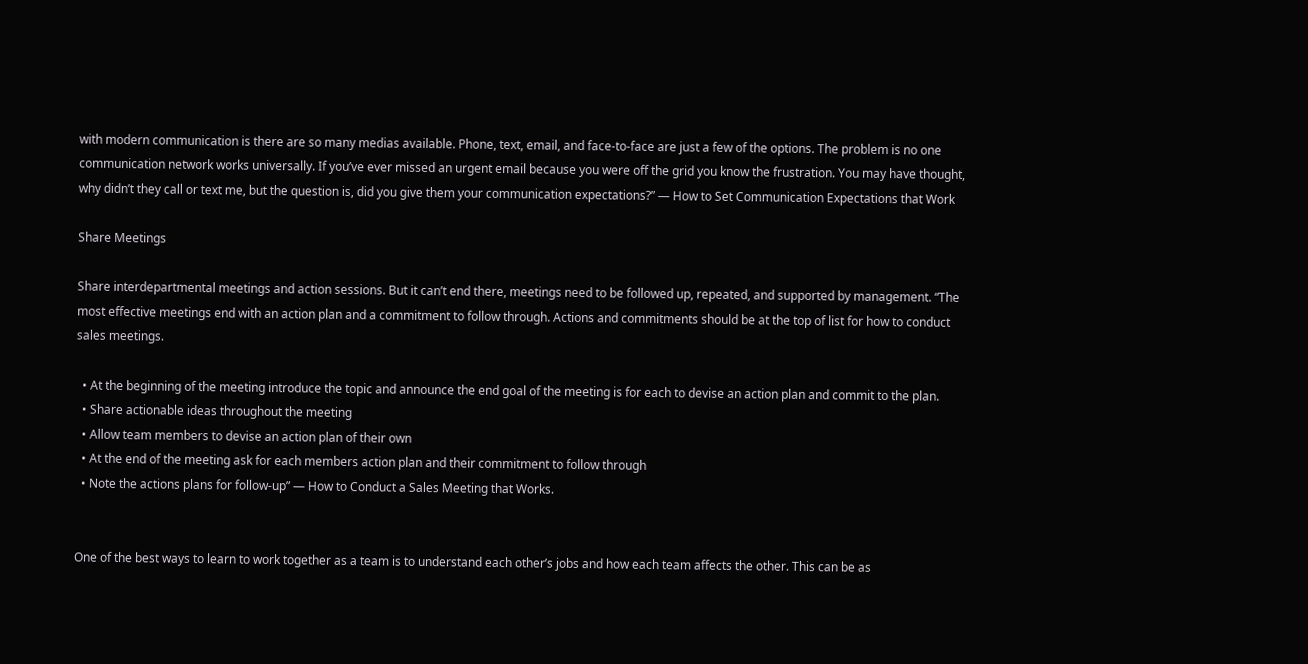with modern communication is there are so many medias available. Phone, text, email, and face-to-face are just a few of the options. The problem is no one communication network works universally. If you’ve ever missed an urgent email because you were off the grid you know the frustration. You may have thought, why didn’t they call or text me, but the question is, did you give them your communication expectations?” — How to Set Communication Expectations that Work

Share Meetings

Share interdepartmental meetings and action sessions. But it can’t end there, meetings need to be followed up, repeated, and supported by management. “The most effective meetings end with an action plan and a commitment to follow through. Actions and commitments should be at the top of list for how to conduct sales meetings.

  • At the beginning of the meeting introduce the topic and announce the end goal of the meeting is for each to devise an action plan and commit to the plan.
  • Share actionable ideas throughout the meeting
  • Allow team members to devise an action plan of their own
  • At the end of the meeting ask for each members action plan and their commitment to follow through
  • Note the actions plans for follow-up” — How to Conduct a Sales Meeting that Works.


One of the best ways to learn to work together as a team is to understand each other’s jobs and how each team affects the other. This can be as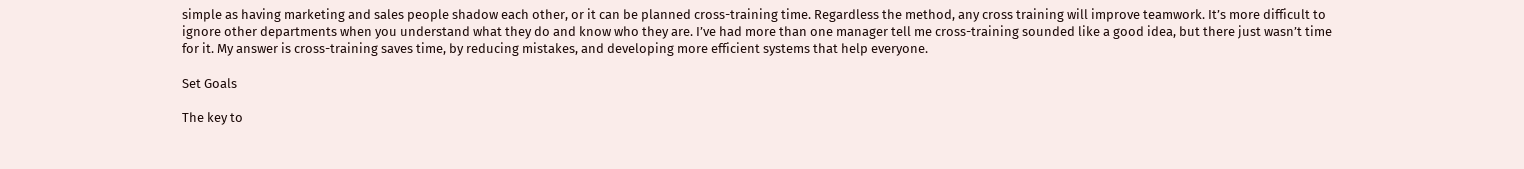simple as having marketing and sales people shadow each other, or it can be planned cross-training time. Regardless the method, any cross training will improve teamwork. It’s more difficult to ignore other departments when you understand what they do and know who they are. I’ve had more than one manager tell me cross-training sounded like a good idea, but there just wasn’t time for it. My answer is cross-training saves time, by reducing mistakes, and developing more efficient systems that help everyone.

Set Goals

The key to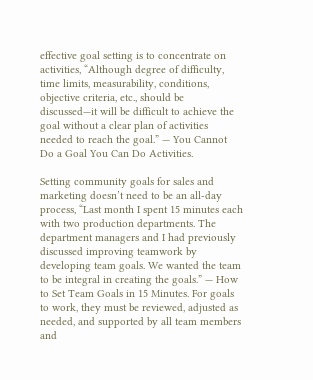effective goal setting is to concentrate on activities, “Although degree of difficulty, time limits, measurability, conditions, objective criteria, etc., should be discussed—it will be difficult to achieve the goal without a clear plan of activities needed to reach the goal.” — You Cannot Do a Goal You Can Do Activities.

Setting community goals for sales and marketing doesn’t need to be an all-day process, “Last month I spent 15 minutes each with two production departments. The department managers and I had previously discussed improving teamwork by developing team goals. We wanted the team to be integral in creating the goals.” — How to Set Team Goals in 15 Minutes. For goals to work, they must be reviewed, adjusted as needed, and supported by all team members and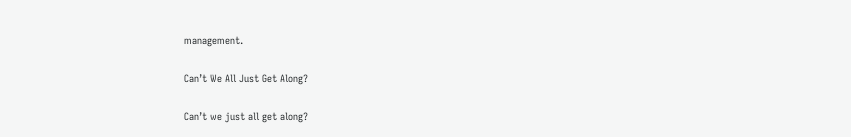management.

Can’t We All Just Get Along?

Can’t we just all get along?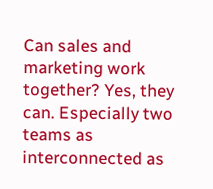Can sales and marketing work together? Yes, they can. Especially two teams as interconnected as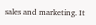sales and marketing. It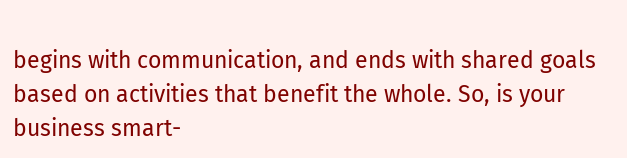begins with communication, and ends with shared goals based on activities that benefit the whole. So, is your business smart-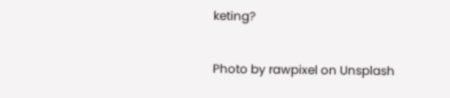keting?

Photo by rawpixel on Unsplash